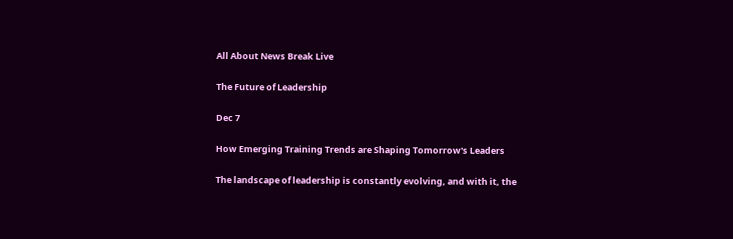All About News Break Live

The Future of Leadership

Dec 7

How Emerging Training Trends are Shaping Tomorrow's Leaders

The landscape of leadership is constantly evolving, and with it, the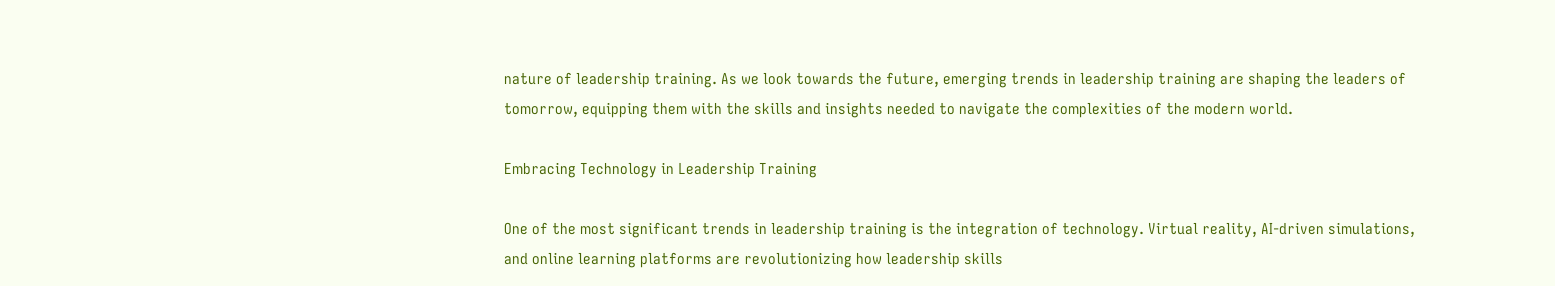nature of leadership training. As we look towards the future, emerging trends in leadership training are shaping the leaders of tomorrow, equipping them with the skills and insights needed to navigate the complexities of the modern world.

Embracing Technology in Leadership Training

One of the most significant trends in leadership training is the integration of technology. Virtual reality, AI-driven simulations, and online learning platforms are revolutionizing how leadership skills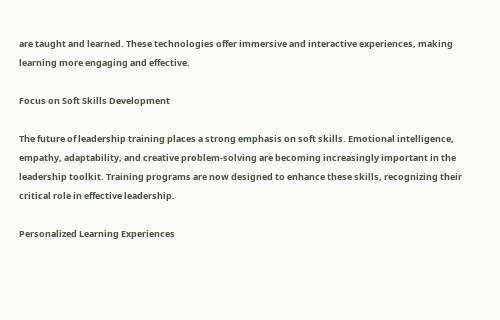are taught and learned. These technologies offer immersive and interactive experiences, making learning more engaging and effective.

Focus on Soft Skills Development

The future of leadership training places a strong emphasis on soft skills. Emotional intelligence, empathy, adaptability, and creative problem-solving are becoming increasingly important in the leadership toolkit. Training programs are now designed to enhance these skills, recognizing their critical role in effective leadership.

Personalized Learning Experiences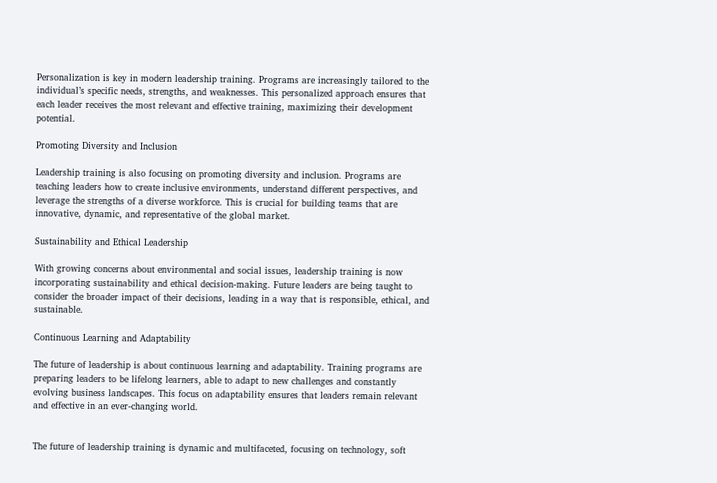Personalization is key in modern leadership training. Programs are increasingly tailored to the individual’s specific needs, strengths, and weaknesses. This personalized approach ensures that each leader receives the most relevant and effective training, maximizing their development potential.

Promoting Diversity and Inclusion

Leadership training is also focusing on promoting diversity and inclusion. Programs are teaching leaders how to create inclusive environments, understand different perspectives, and leverage the strengths of a diverse workforce. This is crucial for building teams that are innovative, dynamic, and representative of the global market.

Sustainability and Ethical Leadership

With growing concerns about environmental and social issues, leadership training is now incorporating sustainability and ethical decision-making. Future leaders are being taught to consider the broader impact of their decisions, leading in a way that is responsible, ethical, and sustainable.

Continuous Learning and Adaptability

The future of leadership is about continuous learning and adaptability. Training programs are preparing leaders to be lifelong learners, able to adapt to new challenges and constantly evolving business landscapes. This focus on adaptability ensures that leaders remain relevant and effective in an ever-changing world.


The future of leadership training is dynamic and multifaceted, focusing on technology, soft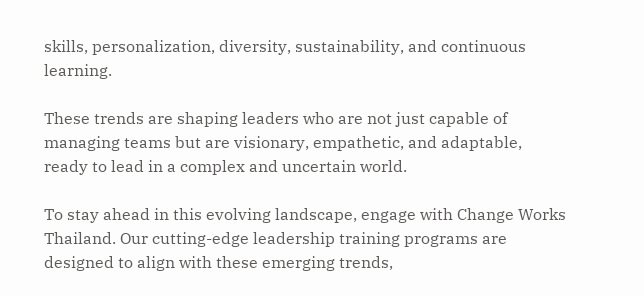skills, personalization, diversity, sustainability, and continuous learning.

These trends are shaping leaders who are not just capable of managing teams but are visionary, empathetic, and adaptable, ready to lead in a complex and uncertain world.

To stay ahead in this evolving landscape, engage with Change Works Thailand. Our cutting-edge leadership training programs are designed to align with these emerging trends,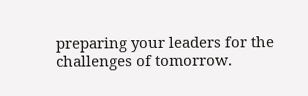preparing your leaders for the challenges of tomorrow.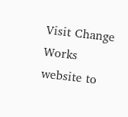Visit Change Works website to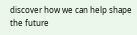discover how we can help shape the future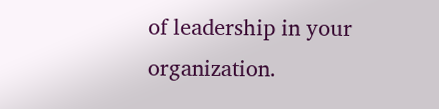of leadership in your organization.